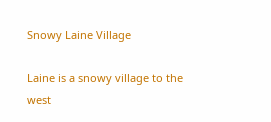Snowy Laine Village

Laine is a snowy village to the west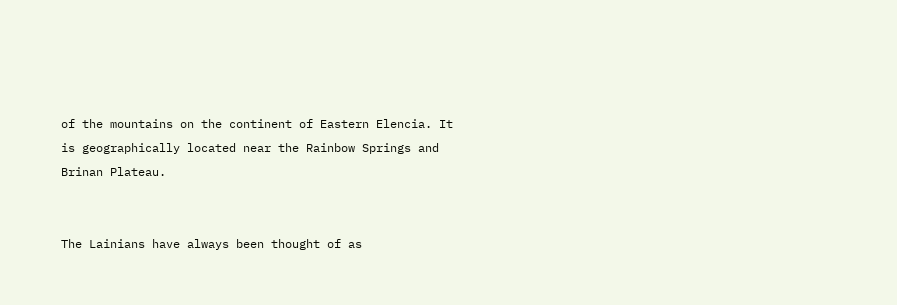of the mountains on the continent of Eastern Elencia. It is geographically located near the Rainbow Springs and Brinan Plateau.


The Lainians have always been thought of as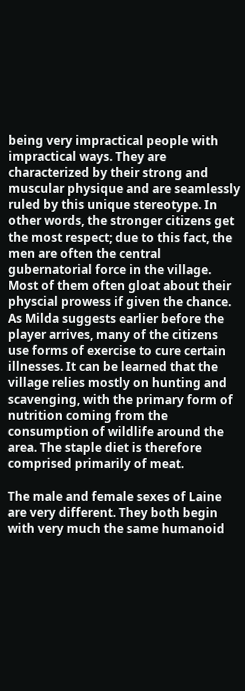being very impractical people with impractical ways. They are characterized by their strong and muscular physique and are seamlessly ruled by this unique stereotype. In other words, the stronger citizens get the most respect; due to this fact, the men are often the central gubernatorial force in the village. Most of them often gloat about their physcial prowess if given the chance. As Milda suggests earlier before the player arrives, many of the citizens use forms of exercise to cure certain illnesses. It can be learned that the village relies mostly on hunting and scavenging, with the primary form of nutrition coming from the consumption of wildlife around the area. The staple diet is therefore comprised primarily of meat.

The male and female sexes of Laine are very different. They both begin with very much the same humanoid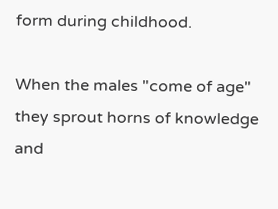form during childhood.

When the males "come of age" they sprout horns of knowledge and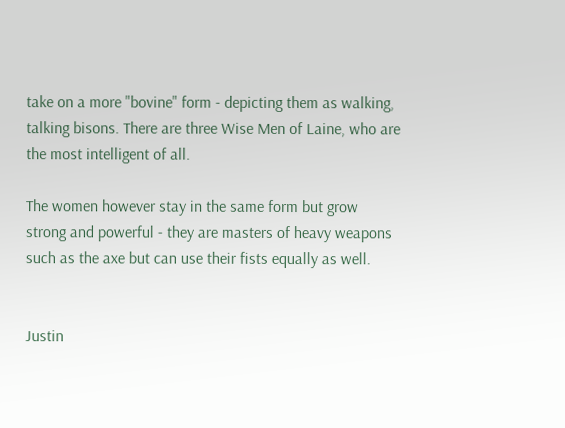take on a more "bovine" form - depicting them as walking, talking bisons. There are three Wise Men of Laine, who are the most intelligent of all.

The women however stay in the same form but grow strong and powerful - they are masters of heavy weapons such as the axe but can use their fists equally as well.


Justin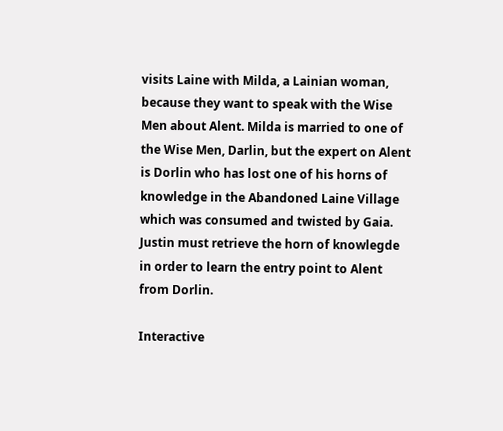visits Laine with Milda, a Lainian woman, because they want to speak with the Wise Men about Alent. Milda is married to one of the Wise Men, Darlin, but the expert on Alent is Dorlin who has lost one of his horns of knowledge in the Abandoned Laine Village which was consumed and twisted by Gaia. Justin must retrieve the horn of knowlegde in order to learn the entry point to Alent from Dorlin.

Interactive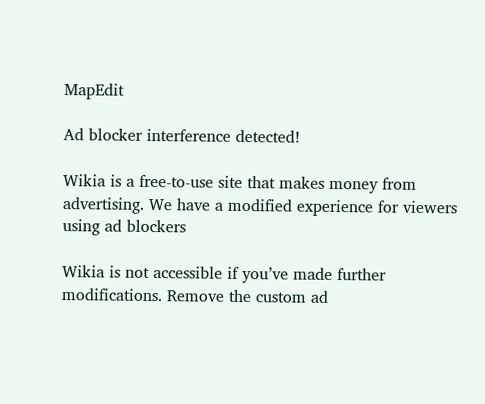MapEdit

Ad blocker interference detected!

Wikia is a free-to-use site that makes money from advertising. We have a modified experience for viewers using ad blockers

Wikia is not accessible if you’ve made further modifications. Remove the custom ad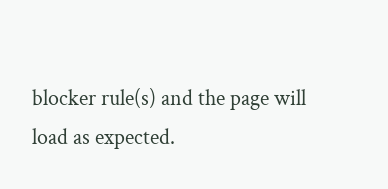blocker rule(s) and the page will load as expected.